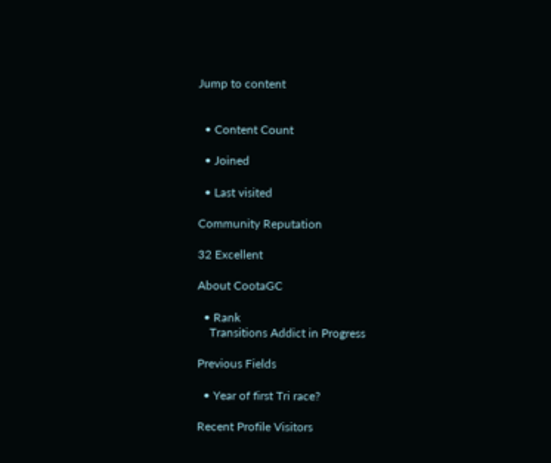Jump to content


  • Content Count

  • Joined

  • Last visited

Community Reputation

32 Excellent

About CootaGC

  • Rank
    Transitions Addict in Progress

Previous Fields

  • Year of first Tri race?

Recent Profile Visitors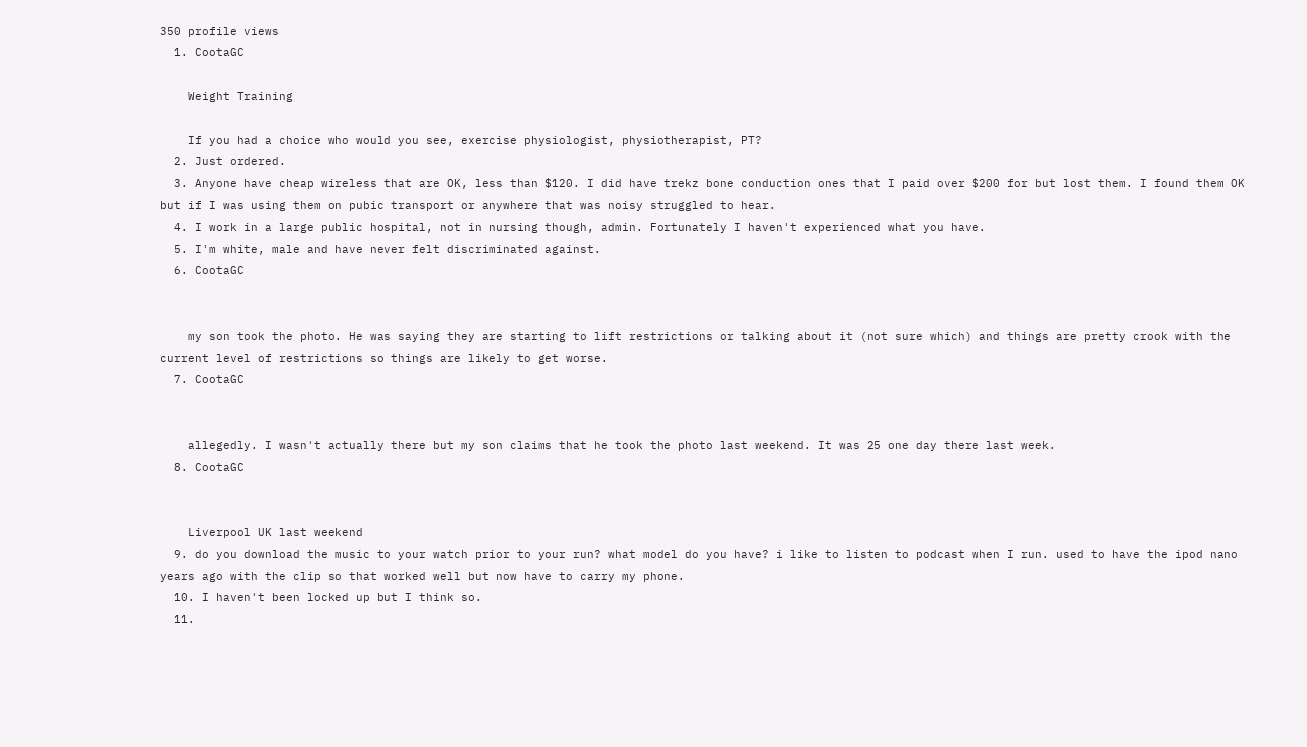350 profile views
  1. CootaGC

    Weight Training

    If you had a choice who would you see, exercise physiologist, physiotherapist, PT?
  2. Just ordered.
  3. Anyone have cheap wireless that are OK, less than $120. I did have trekz bone conduction ones that I paid over $200 for but lost them. I found them OK but if I was using them on pubic transport or anywhere that was noisy struggled to hear.
  4. I work in a large public hospital, not in nursing though, admin. Fortunately I haven't experienced what you have.
  5. I'm white, male and have never felt discriminated against.
  6. CootaGC


    my son took the photo. He was saying they are starting to lift restrictions or talking about it (not sure which) and things are pretty crook with the current level of restrictions so things are likely to get worse.
  7. CootaGC


    allegedly. I wasn't actually there but my son claims that he took the photo last weekend. It was 25 one day there last week.
  8. CootaGC


    Liverpool UK last weekend
  9. do you download the music to your watch prior to your run? what model do you have? i like to listen to podcast when I run. used to have the ipod nano years ago with the clip so that worked well but now have to carry my phone.
  10. I haven't been locked up but I think so.
  11.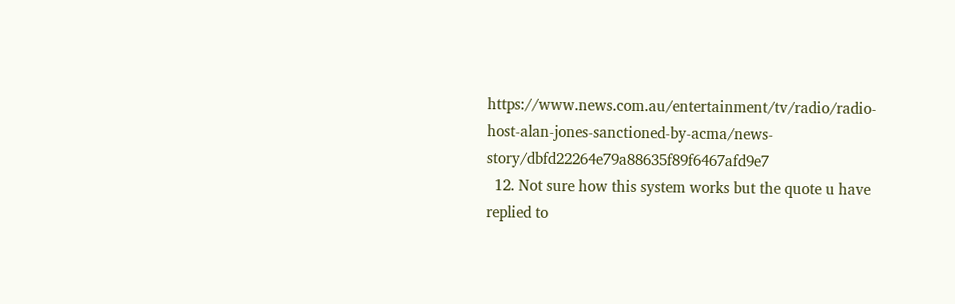https://www.news.com.au/entertainment/tv/radio/radio-host-alan-jones-sanctioned-by-acma/news-story/dbfd22264e79a88635f89f6467afd9e7
  12. Not sure how this system works but the quote u have replied to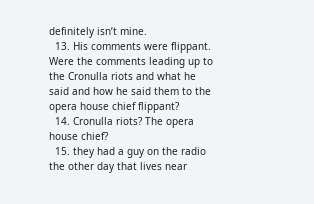definitely isn’t mine.
  13. His comments were flippant. Were the comments leading up to the Cronulla riots and what he said and how he said them to the opera house chief flippant?
  14. Cronulla riots? The opera house chief?
  15. they had a guy on the radio the other day that lives near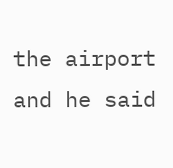the airport and he said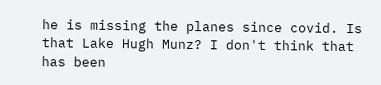he is missing the planes since covid. Is that Lake Hugh Munz? I don't think that has been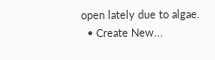open lately due to algae.
  • Create New...